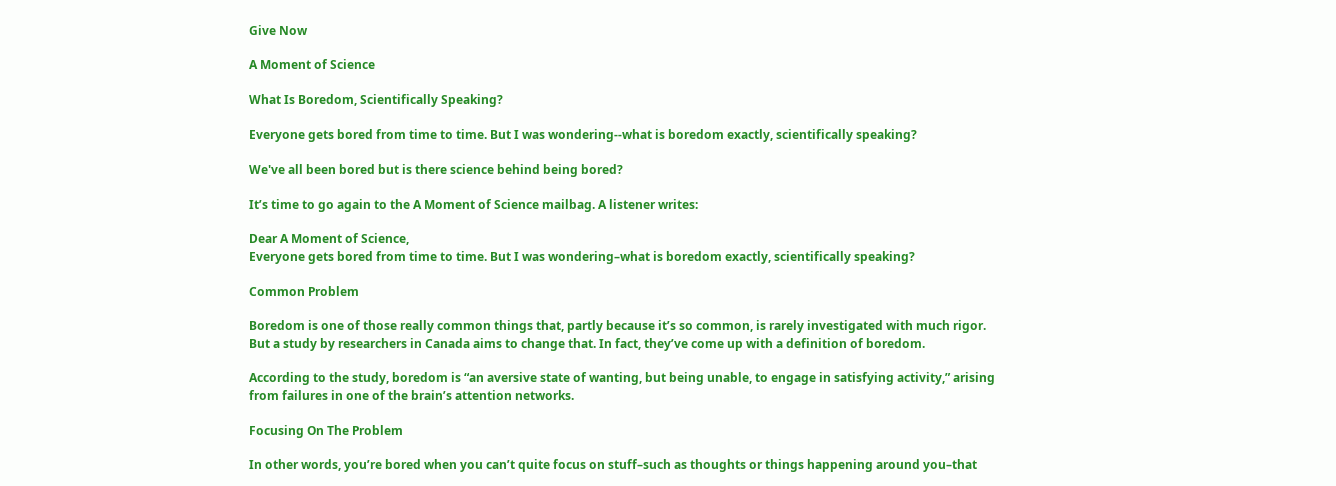Give Now

A Moment of Science

What Is Boredom, Scientifically Speaking?

Everyone gets bored from time to time. But I was wondering--what is boredom exactly, scientifically speaking?

We've all been bored but is there science behind being bored?

It’s time to go again to the A Moment of Science mailbag. A listener writes:

Dear A Moment of Science,
Everyone gets bored from time to time. But I was wondering–what is boredom exactly, scientifically speaking?

Common Problem

Boredom is one of those really common things that, partly because it’s so common, is rarely investigated with much rigor. But a study by researchers in Canada aims to change that. In fact, they’ve come up with a definition of boredom.

According to the study, boredom is “an aversive state of wanting, but being unable, to engage in satisfying activity,” arising from failures in one of the brain’s attention networks.

Focusing On The Problem

In other words, you’re bored when you can’t quite focus on stuff–such as thoughts or things happening around you–that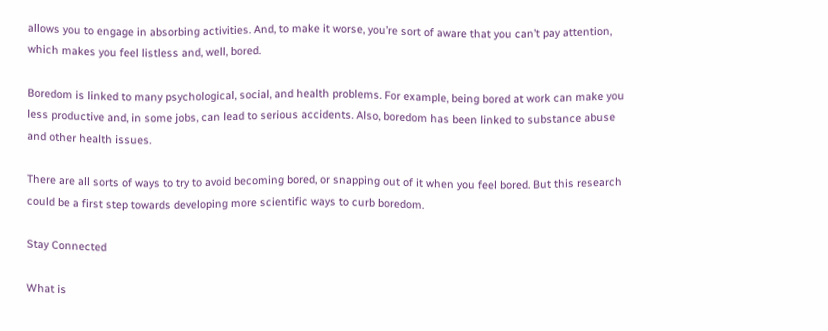allows you to engage in absorbing activities. And, to make it worse, you’re sort of aware that you can’t pay attention, which makes you feel listless and, well, bored.

Boredom is linked to many psychological, social, and health problems. For example, being bored at work can make you less productive and, in some jobs, can lead to serious accidents. Also, boredom has been linked to substance abuse and other health issues.

There are all sorts of ways to try to avoid becoming bored, or snapping out of it when you feel bored. But this research could be a first step towards developing more scientific ways to curb boredom.

Stay Connected

What is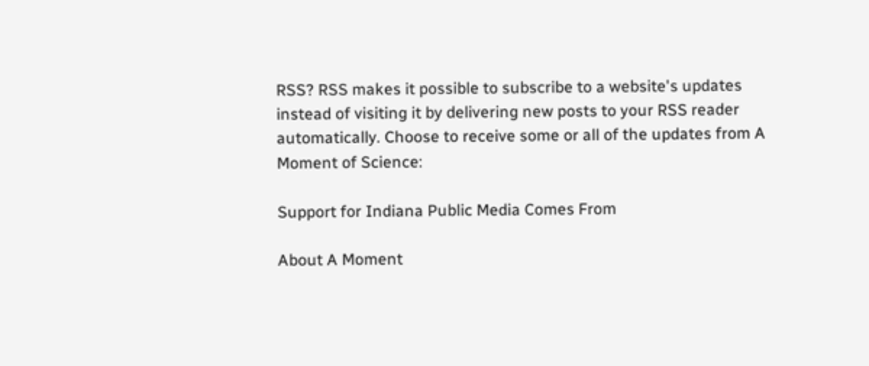RSS? RSS makes it possible to subscribe to a website's updates instead of visiting it by delivering new posts to your RSS reader automatically. Choose to receive some or all of the updates from A Moment of Science:

Support for Indiana Public Media Comes From

About A Moment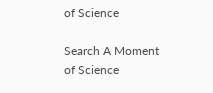of Science

Search A Moment of Science